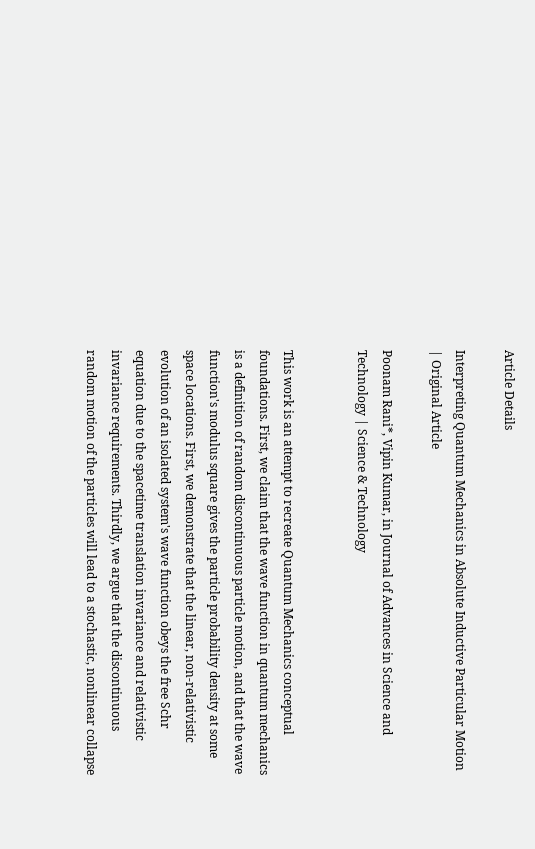Article Details

Interpreting Quantum Mechanics in Absolute Inductive Particular Motion | Original Article

Poonam Rani*, Vipin Kumar, in Journal of Advances in Science and Technology | Science & Technology


This work is an attempt to recreate Quantum Mechanics conceptual foundations. First, we claim that the wave function in quantum mechanics is a definition of random discontinuous particle motion, and that the wave function's modulus square gives the particle probability density at some space locations. First, we demonstrate that the linear, non-relativistic evolution of an isolated system's wave function obeys the free Schr equation due to the spacetime translation invariance and relativistic invariance requirements. Thirdly, we argue that the discontinuous random motion of the particles will lead to a stochastic, nonlinear collapse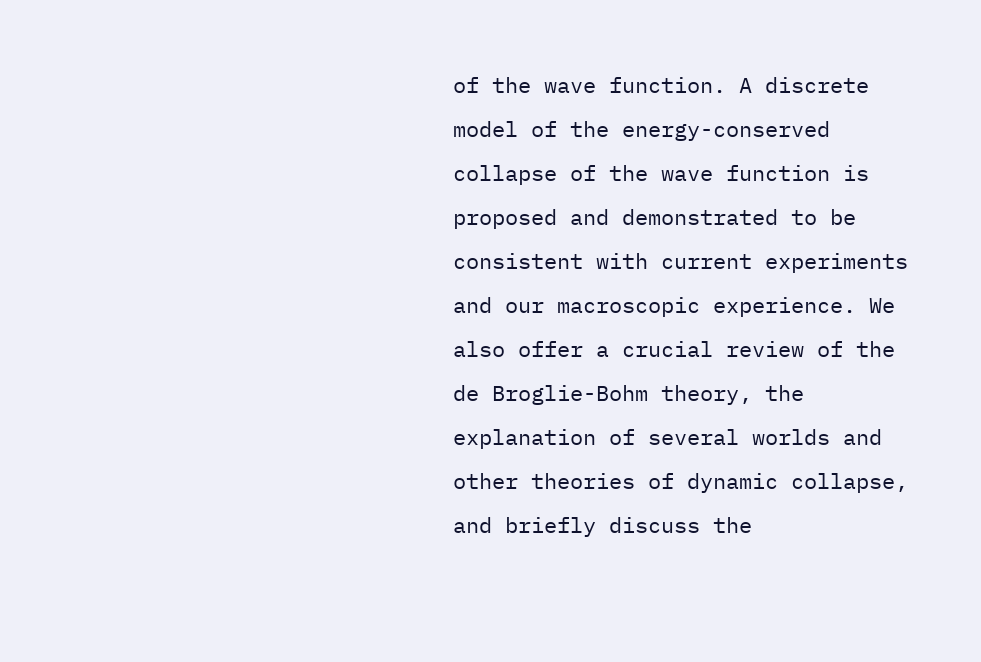of the wave function. A discrete model of the energy-conserved collapse of the wave function is proposed and demonstrated to be consistent with current experiments and our macroscopic experience. We also offer a crucial review of the de Broglie-Bohm theory, the explanation of several worlds and other theories of dynamic collapse, and briefly discuss the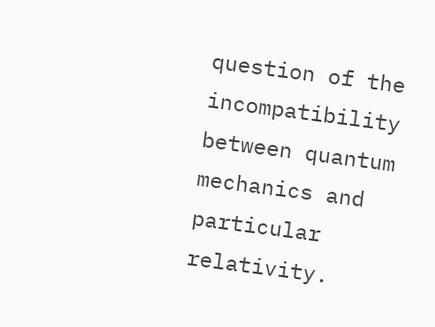question of the incompatibility between quantum mechanics and particular relativity.